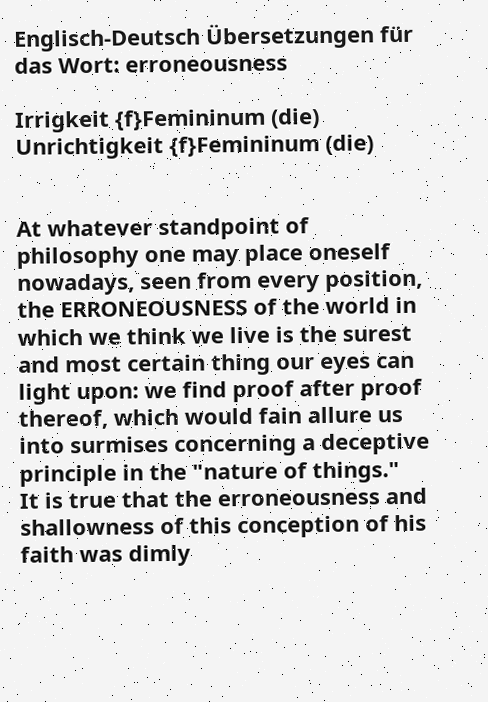Englisch-Deutsch Übersetzungen für das Wort: erroneousness

Irrigkeit {f}Femininum (die)
Unrichtigkeit {f}Femininum (die)


At whatever standpoint of philosophy one may place oneself nowadays, seen from every position, the ERRONEOUSNESS of the world in which we think we live is the surest and most certain thing our eyes can light upon: we find proof after proof thereof, which would fain allure us into surmises concerning a deceptive principle in the "nature of things."
It is true that the erroneousness and shallowness of this conception of his faith was dimly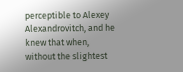perceptible to Alexey Alexandrovitch, and he knew that when, without the slightest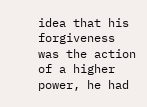idea that his forgiveness was the action of a higher power, he had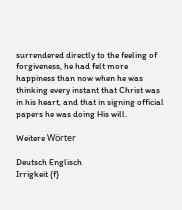surrendered directly to the feeling of forgiveness, he had felt more happiness than now when he was thinking every instant that Christ was in his heart, and that in signing official papers he was doing His will.

Weitere Wörter

Deutsch Englisch
Irrigkeit {f}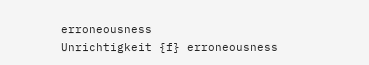erroneousness
Unrichtigkeit {f} erroneousness